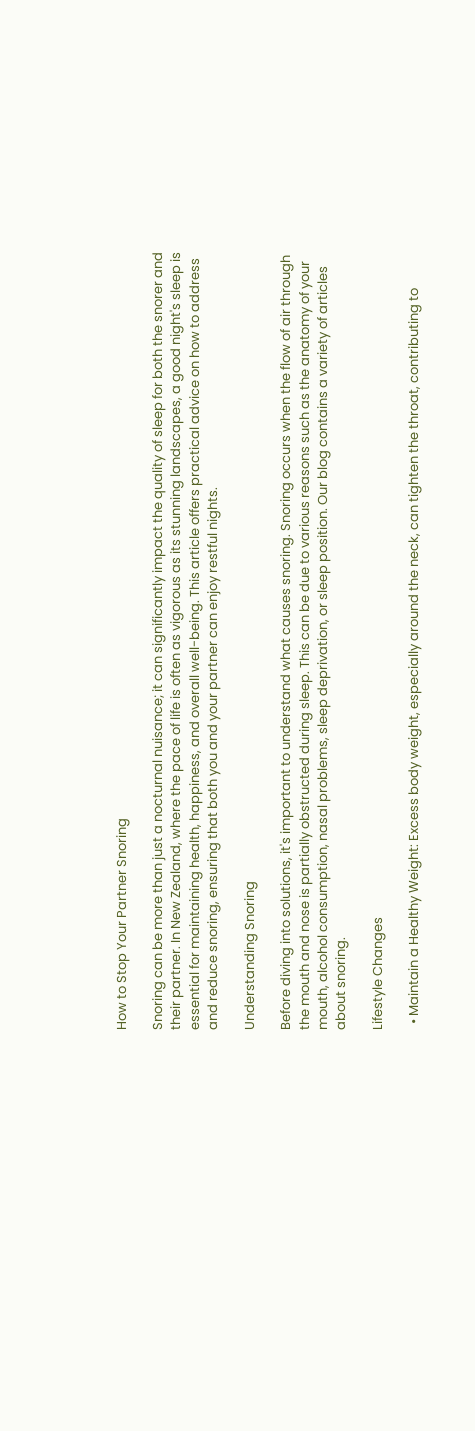How to Stop Your Partner Snoring

Snoring can be more than just a nocturnal nuisance; it can significantly impact the quality of sleep for both the snorer and their partner. In New Zealand, where the pace of life is often as vigorous as its stunning landscapes, a good night's sleep is essential for maintaining health, happiness, and overall well-being. This article offers practical advice on how to address and reduce snoring, ensuring that both you and your partner can enjoy restful nights.

Understanding Snoring

Before diving into solutions, it's important to understand what causes snoring. Snoring occurs when the flow of air through the mouth and nose is partially obstructed during sleep. This can be due to various reasons such as the anatomy of your mouth, alcohol consumption, nasal problems, sleep deprivation, or sleep position. Our blog contains a variety of articles about snoring.

Lifestyle Changes

  • Maintain a Healthy Weight: Excess body weight, especially around the neck, can tighten the throat, contributing to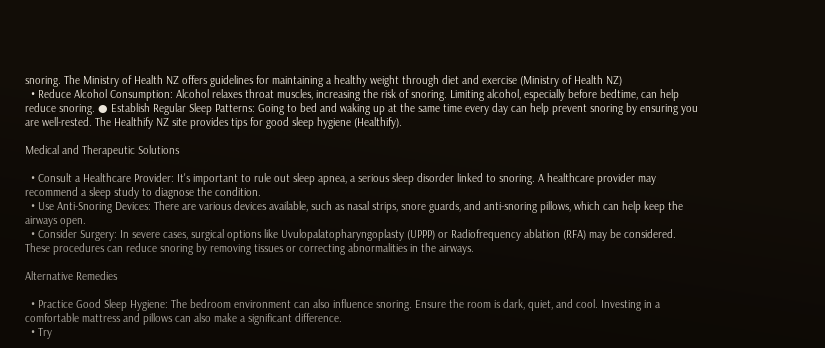snoring. The Ministry of Health NZ offers guidelines for maintaining a healthy weight through diet and exercise (Ministry of Health NZ)
  • Reduce Alcohol Consumption: Alcohol relaxes throat muscles, increasing the risk of snoring. Limiting alcohol, especially before bedtime, can help reduce snoring. ● Establish Regular Sleep Patterns: Going to bed and waking up at the same time every day can help prevent snoring by ensuring you are well-rested. The Healthify NZ site provides tips for good sleep hygiene (Healthify).

Medical and Therapeutic Solutions

  • Consult a Healthcare Provider: It's important to rule out sleep apnea, a serious sleep disorder linked to snoring. A healthcare provider may recommend a sleep study to diagnose the condition.
  • Use Anti-Snoring Devices: There are various devices available, such as nasal strips, snore guards, and anti-snoring pillows, which can help keep the airways open.
  • Consider Surgery: In severe cases, surgical options like Uvulopalatopharyngoplasty (UPPP) or Radiofrequency ablation (RFA) may be considered. These procedures can reduce snoring by removing tissues or correcting abnormalities in the airways.

Alternative Remedies

  • Practice Good Sleep Hygiene: The bedroom environment can also influence snoring. Ensure the room is dark, quiet, and cool. Investing in a comfortable mattress and pillows can also make a significant difference.
  • Try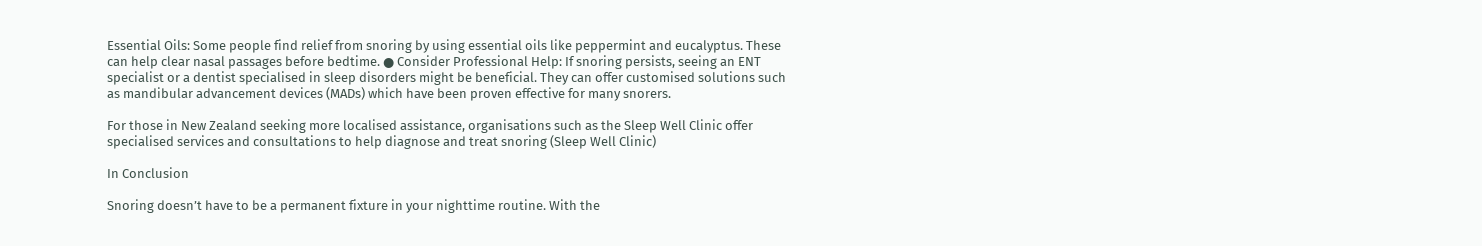Essential Oils: Some people find relief from snoring by using essential oils like peppermint and eucalyptus. These can help clear nasal passages before bedtime. ● Consider Professional Help: If snoring persists, seeing an ENT specialist or a dentist specialised in sleep disorders might be beneficial. They can offer customised solutions such as mandibular advancement devices (MADs) which have been proven effective for many snorers.

For those in New Zealand seeking more localised assistance, organisations such as the Sleep Well Clinic offer specialised services and consultations to help diagnose and treat snoring (Sleep Well Clinic)

In Conclusion

Snoring doesn’t have to be a permanent fixture in your nighttime routine. With the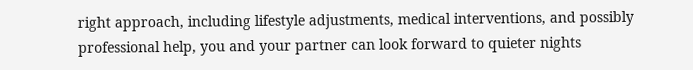right approach, including lifestyle adjustments, medical interventions, and possibly professional help, you and your partner can look forward to quieter nights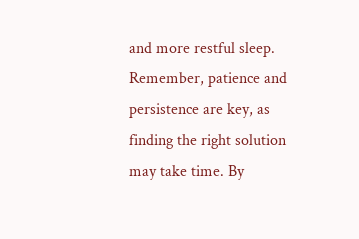and more restful sleep. Remember, patience and persistence are key, as finding the right solution may take time. By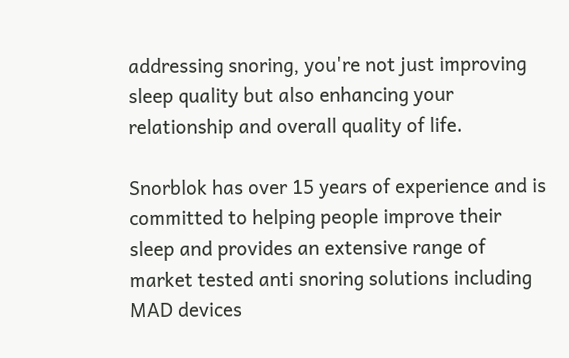addressing snoring, you're not just improving sleep quality but also enhancing your relationship and overall quality of life.

Snorblok has over 15 years of experience and is committed to helping people improve their sleep and provides an extensive range of market tested anti snoring solutions including MAD devices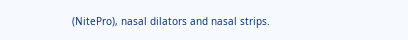(NitePro), nasal dilators and nasal strips.